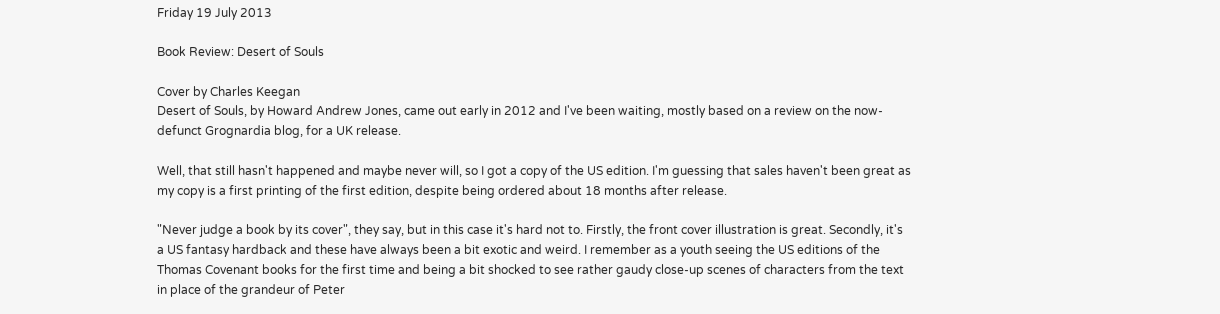Friday 19 July 2013

Book Review: Desert of Souls

Cover by Charles Keegan
Desert of Souls, by Howard Andrew Jones, came out early in 2012 and I've been waiting, mostly based on a review on the now-defunct Grognardia blog, for a UK release.

Well, that still hasn't happened and maybe never will, so I got a copy of the US edition. I'm guessing that sales haven't been great as my copy is a first printing of the first edition, despite being ordered about 18 months after release.

"Never judge a book by its cover", they say, but in this case it's hard not to. Firstly, the front cover illustration is great. Secondly, it's a US fantasy hardback and these have always been a bit exotic and weird. I remember as a youth seeing the US editions of the Thomas Covenant books for the first time and being a bit shocked to see rather gaudy close-up scenes of characters from the text in place of the grandeur of Peter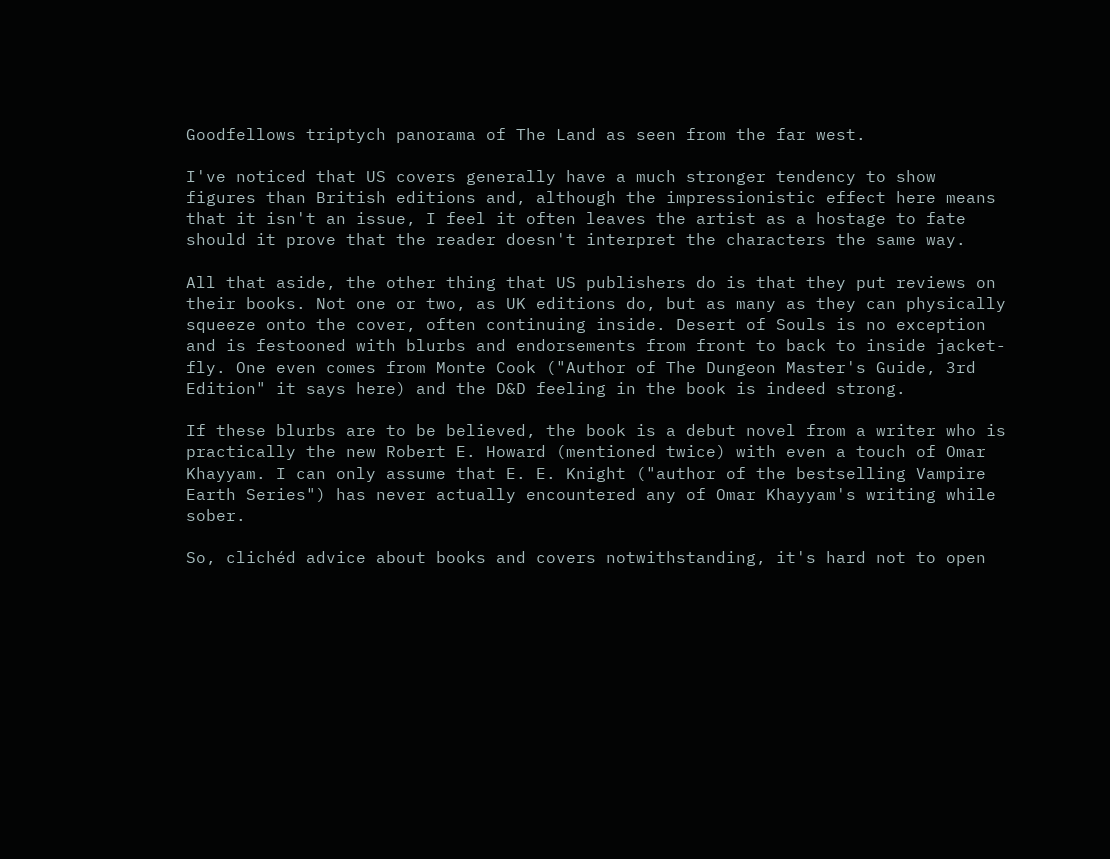Goodfellows triptych panorama of The Land as seen from the far west.

I've noticed that US covers generally have a much stronger tendency to show figures than British editions and, although the impressionistic effect here means that it isn't an issue, I feel it often leaves the artist as a hostage to fate should it prove that the reader doesn't interpret the characters the same way.

All that aside, the other thing that US publishers do is that they put reviews on their books. Not one or two, as UK editions do, but as many as they can physically squeeze onto the cover, often continuing inside. Desert of Souls is no exception and is festooned with blurbs and endorsements from front to back to inside jacket-fly. One even comes from Monte Cook ("Author of The Dungeon Master's Guide, 3rd Edition" it says here) and the D&D feeling in the book is indeed strong.

If these blurbs are to be believed, the book is a debut novel from a writer who is practically the new Robert E. Howard (mentioned twice) with even a touch of Omar Khayyam. I can only assume that E. E. Knight ("author of the bestselling Vampire Earth Series") has never actually encountered any of Omar Khayyam's writing while sober.

So, clichéd advice about books and covers notwithstanding, it's hard not to open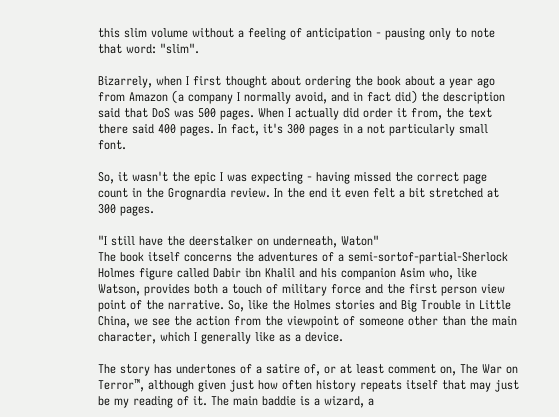this slim volume without a feeling of anticipation - pausing only to note that word: "slim".

Bizarrely, when I first thought about ordering the book about a year ago from Amazon (a company I normally avoid, and in fact did) the description said that DoS was 500 pages. When I actually did order it from, the text there said 400 pages. In fact, it's 300 pages in a not particularly small font.

So, it wasn't the epic I was expecting - having missed the correct page count in the Grognardia review. In the end it even felt a bit stretched at 300 pages.

"I still have the deerstalker on underneath, Waton"
The book itself concerns the adventures of a semi-sortof-partial-Sherlock Holmes figure called Dabir ibn Khalil and his companion Asim who, like Watson, provides both a touch of military force and the first person view point of the narrative. So, like the Holmes stories and Big Trouble in Little China, we see the action from the viewpoint of someone other than the main character, which I generally like as a device.

The story has undertones of a satire of, or at least comment on, The War on Terror™, although given just how often history repeats itself that may just be my reading of it. The main baddie is a wizard, a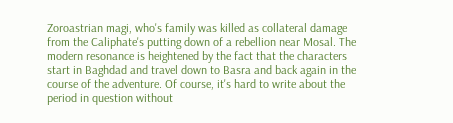Zoroastrian magi, who's family was killed as collateral damage from the Caliphate's putting down of a rebellion near Mosal. The modern resonance is heightened by the fact that the characters start in Baghdad and travel down to Basra and back again in the course of the adventure. Of course, it's hard to write about the period in question without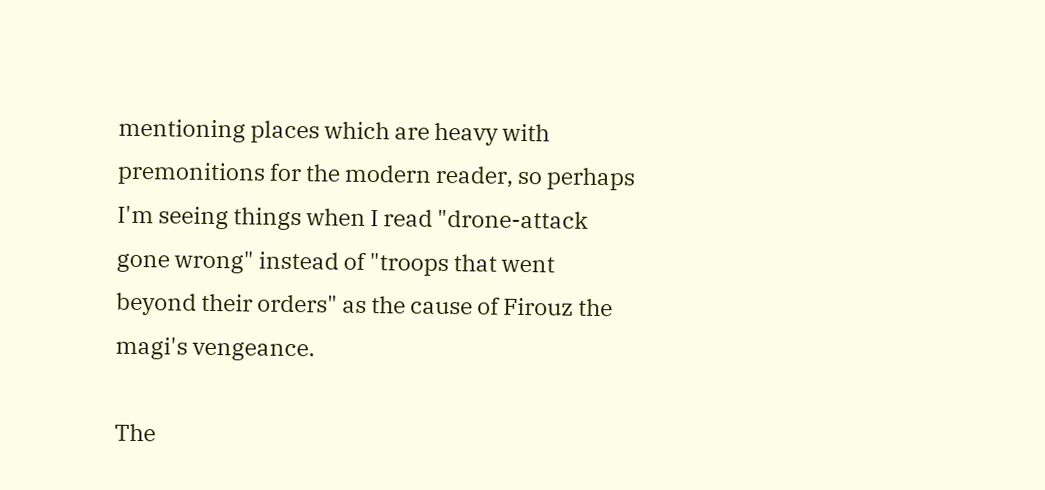mentioning places which are heavy with premonitions for the modern reader, so perhaps I'm seeing things when I read "drone-attack gone wrong" instead of "troops that went beyond their orders" as the cause of Firouz the magi's vengeance.

The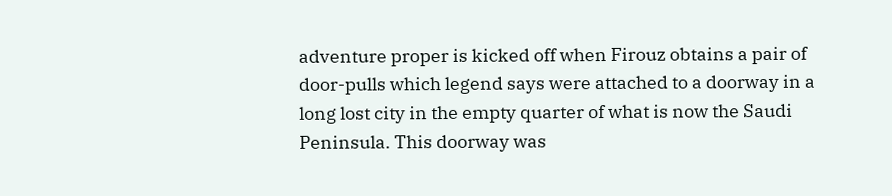adventure proper is kicked off when Firouz obtains a pair of door-pulls which legend says were attached to a doorway in a long lost city in the empty quarter of what is now the Saudi Peninsula. This doorway was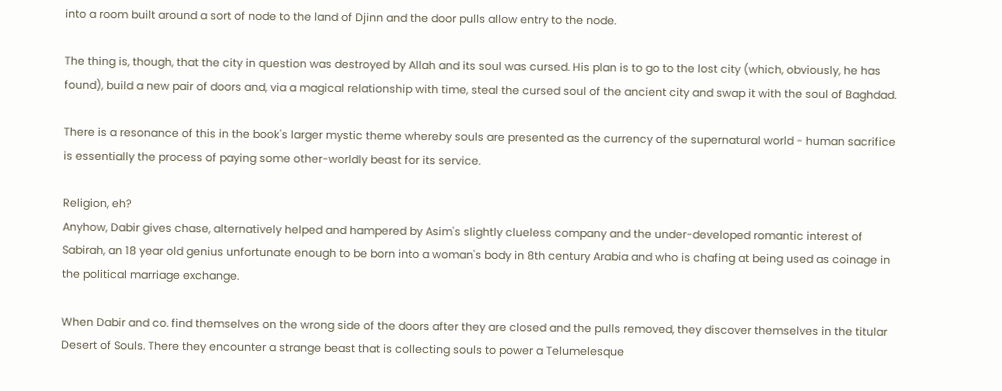into a room built around a sort of node to the land of Djinn and the door pulls allow entry to the node.

The thing is, though, that the city in question was destroyed by Allah and its soul was cursed. His plan is to go to the lost city (which, obviously, he has found), build a new pair of doors and, via a magical relationship with time, steal the cursed soul of the ancient city and swap it with the soul of Baghdad.

There is a resonance of this in the book's larger mystic theme whereby souls are presented as the currency of the supernatural world - human sacrifice is essentially the process of paying some other-worldly beast for its service.

Religion, eh?
Anyhow, Dabir gives chase, alternatively helped and hampered by Asim's slightly clueless company and the under-developed romantic interest of Sabirah, an 18 year old genius unfortunate enough to be born into a woman's body in 8th century Arabia and who is chafing at being used as coinage in the political marriage exchange.

When Dabir and co. find themselves on the wrong side of the doors after they are closed and the pulls removed, they discover themselves in the titular Desert of Souls. There they encounter a strange beast that is collecting souls to power a Telumelesque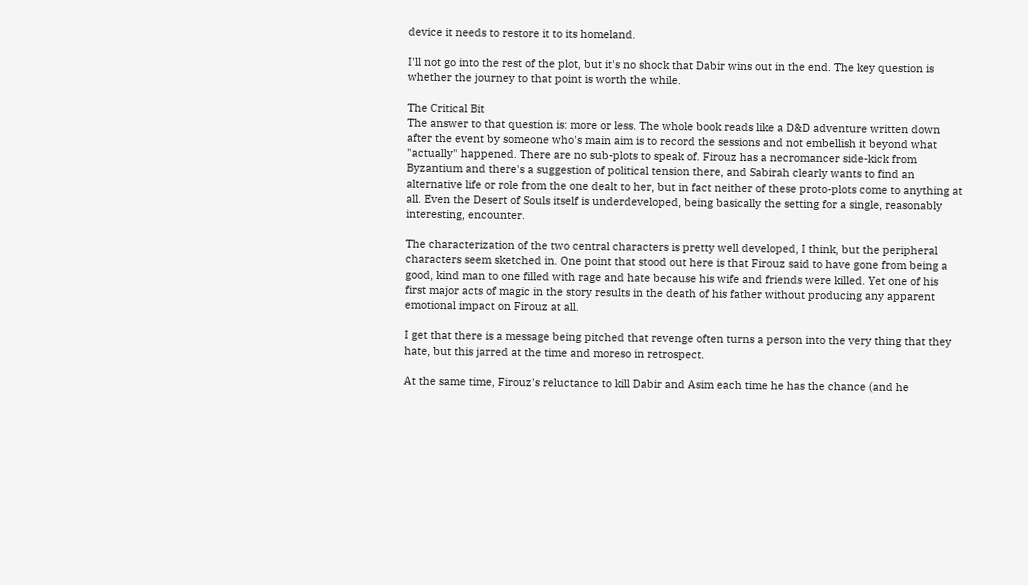device it needs to restore it to its homeland.

I'll not go into the rest of the plot, but it's no shock that Dabir wins out in the end. The key question is whether the journey to that point is worth the while.

The Critical Bit
The answer to that question is: more or less. The whole book reads like a D&D adventure written down after the event by someone who's main aim is to record the sessions and not embellish it beyond what "actually" happened. There are no sub-plots to speak of. Firouz has a necromancer side-kick from Byzantium and there's a suggestion of political tension there, and Sabirah clearly wants to find an alternative life or role from the one dealt to her, but in fact neither of these proto-plots come to anything at all. Even the Desert of Souls itself is underdeveloped, being basically the setting for a single, reasonably interesting, encounter.

The characterization of the two central characters is pretty well developed, I think, but the peripheral characters seem sketched in. One point that stood out here is that Firouz said to have gone from being a good, kind man to one filled with rage and hate because his wife and friends were killed. Yet one of his first major acts of magic in the story results in the death of his father without producing any apparent emotional impact on Firouz at all.

I get that there is a message being pitched that revenge often turns a person into the very thing that they hate, but this jarred at the time and moreso in retrospect.

At the same time, Firouz's reluctance to kill Dabir and Asim each time he has the chance (and he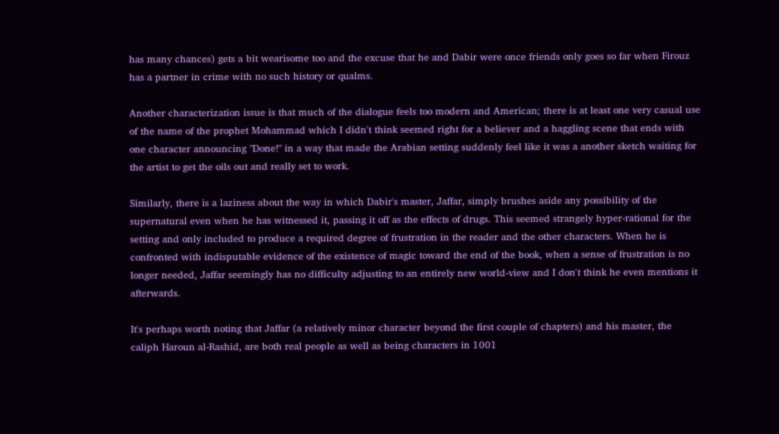has many chances) gets a bit wearisome too and the excuse that he and Dabir were once friends only goes so far when Firouz has a partner in crime with no such history or qualms.

Another characterization issue is that much of the dialogue feels too modern and American; there is at least one very casual use of the name of the prophet Mohammad which I didn't think seemed right for a believer and a haggling scene that ends with one character announcing "Done!" in a way that made the Arabian setting suddenly feel like it was a another sketch waiting for the artist to get the oils out and really set to work.

Similarly, there is a laziness about the way in which Dabir's master, Jaffar, simply brushes aside any possibility of the supernatural even when he has witnessed it, passing it off as the effects of drugs. This seemed strangely hyper-rational for the setting and only included to produce a required degree of frustration in the reader and the other characters. When he is confronted with indisputable evidence of the existence of magic toward the end of the book, when a sense of frustration is no longer needed, Jaffar seemingly has no difficulty adjusting to an entirely new world-view and I don't think he even mentions it afterwards.

It's perhaps worth noting that Jaffar (a relatively minor character beyond the first couple of chapters) and his master, the caliph Haroun al-Rashid, are both real people as well as being characters in 1001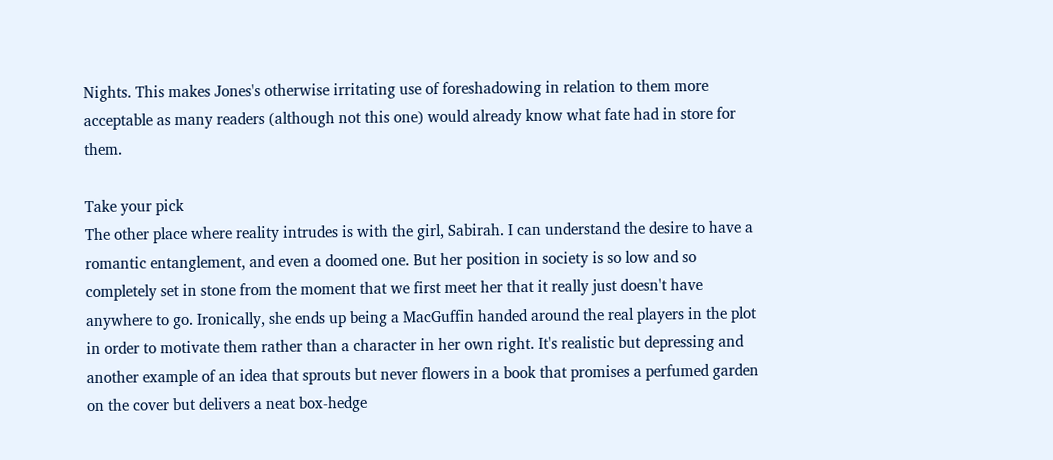Nights. This makes Jones's otherwise irritating use of foreshadowing in relation to them more acceptable as many readers (although not this one) would already know what fate had in store for them.

Take your pick
The other place where reality intrudes is with the girl, Sabirah. I can understand the desire to have a romantic entanglement, and even a doomed one. But her position in society is so low and so completely set in stone from the moment that we first meet her that it really just doesn't have anywhere to go. Ironically, she ends up being a MacGuffin handed around the real players in the plot in order to motivate them rather than a character in her own right. It's realistic but depressing and another example of an idea that sprouts but never flowers in a book that promises a perfumed garden on the cover but delivers a neat box-hedge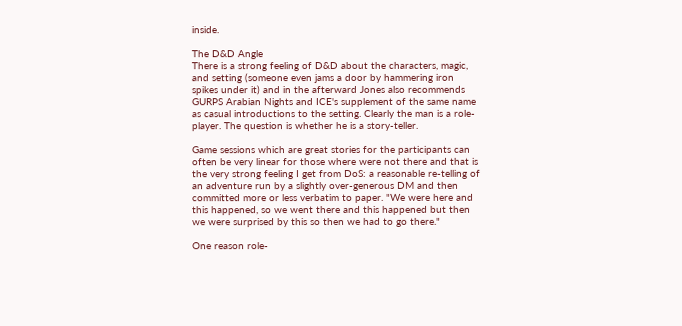inside.

The D&D Angle
There is a strong feeling of D&D about the characters, magic, and setting (someone even jams a door by hammering iron spikes under it) and in the afterward Jones also recommends GURPS Arabian Nights and ICE's supplement of the same name as casual introductions to the setting. Clearly the man is a role-player. The question is whether he is a story-teller.

Game sessions which are great stories for the participants can often be very linear for those where were not there and that is the very strong feeling I get from DoS: a reasonable re-telling of an adventure run by a slightly over-generous DM and then committed more or less verbatim to paper. "We were here and this happened, so we went there and this happened but then we were surprised by this so then we had to go there."

One reason role-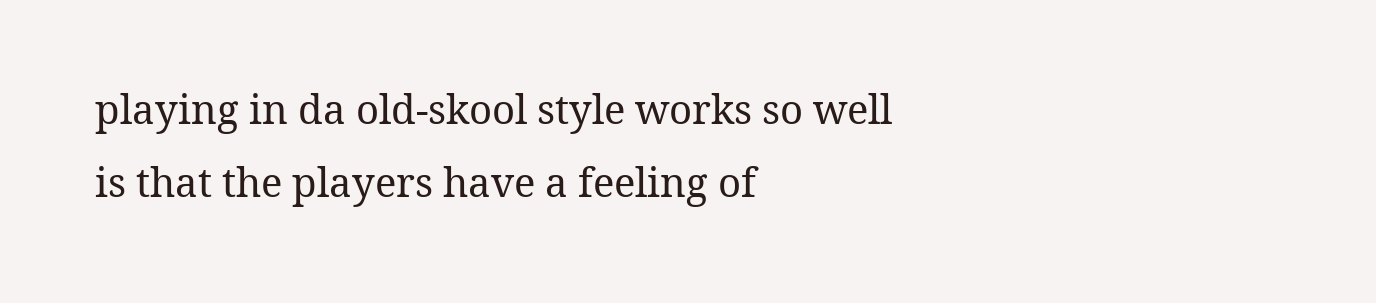playing in da old-skool style works so well is that the players have a feeling of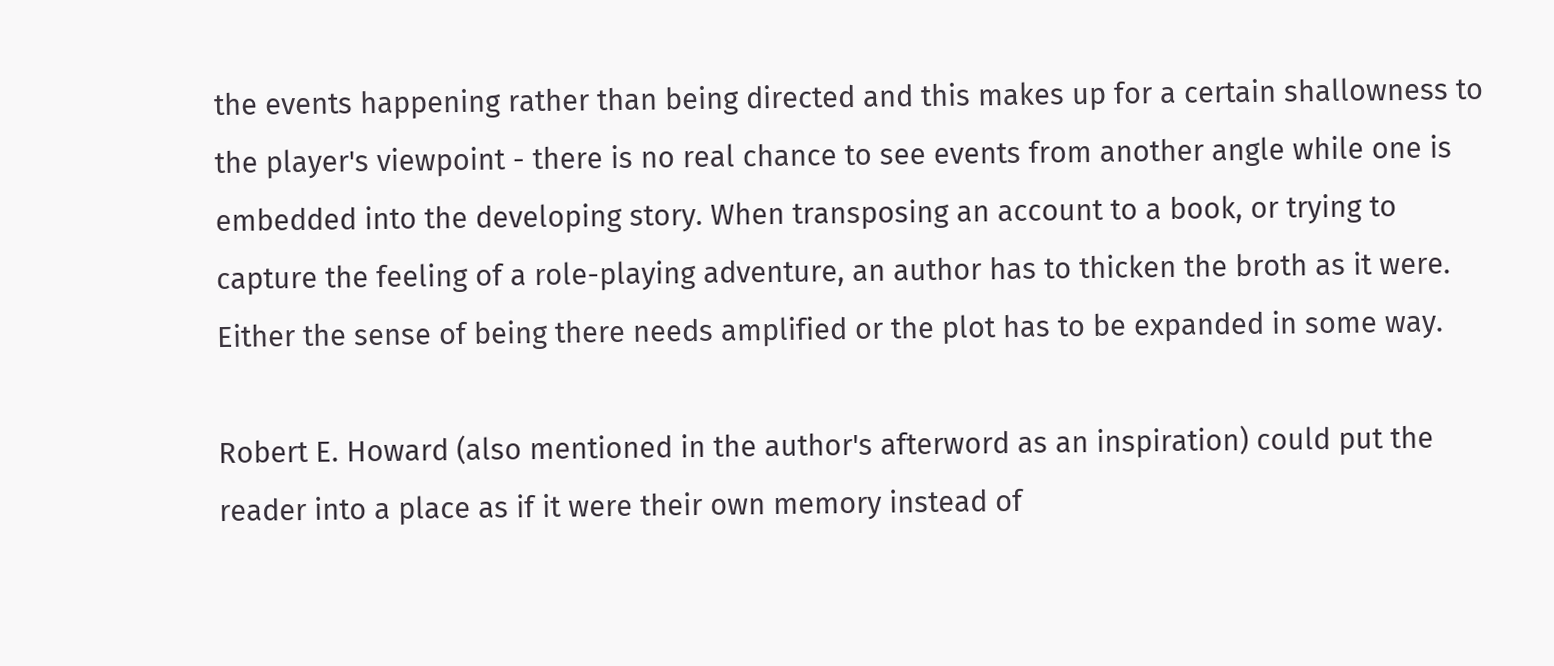the events happening rather than being directed and this makes up for a certain shallowness to the player's viewpoint - there is no real chance to see events from another angle while one is embedded into the developing story. When transposing an account to a book, or trying to capture the feeling of a role-playing adventure, an author has to thicken the broth as it were. Either the sense of being there needs amplified or the plot has to be expanded in some way.

Robert E. Howard (also mentioned in the author's afterword as an inspiration) could put the reader into a place as if it were their own memory instead of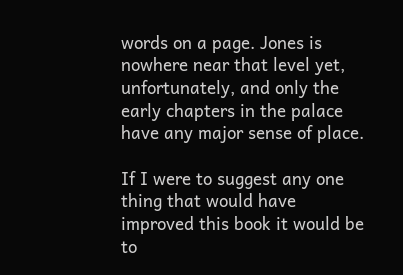words on a page. Jones is nowhere near that level yet, unfortunately, and only the early chapters in the palace have any major sense of place.

If I were to suggest any one thing that would have improved this book it would be to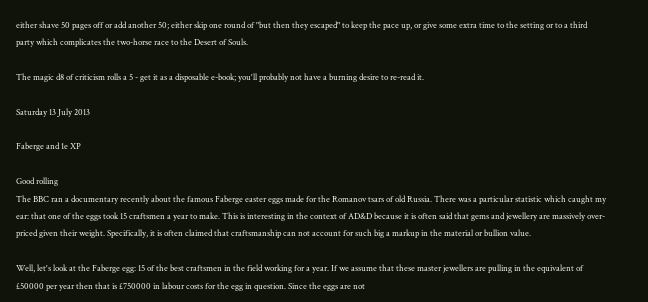either shave 50 pages off or add another 50; either skip one round of "but then they escaped" to keep the pace up, or give some extra time to the setting or to a third party which complicates the two-horse race to the Desert of Souls.

The magic d8 of criticism rolls a 5 - get it as a disposable e-book; you'll probably not have a burning desire to re-read it.

Saturday 13 July 2013

Faberge and 1e XP

Good rolling
The BBC ran a documentary recently about the famous Faberge easter eggs made for the Romanov tsars of old Russia. There was a particular statistic which caught my ear: that one of the eggs took 15 craftsmen a year to make. This is interesting in the context of AD&D because it is often said that gems and jewellery are massively over-priced given their weight. Specifically, it is often claimed that craftsmanship can not account for such big a markup in the material or bullion value.

Well, let's look at the Faberge egg: 15 of the best craftsmen in the field working for a year. If we assume that these master jewellers are pulling in the equivalent of £50000 per year then that is £750000 in labour costs for the egg in question. Since the eggs are not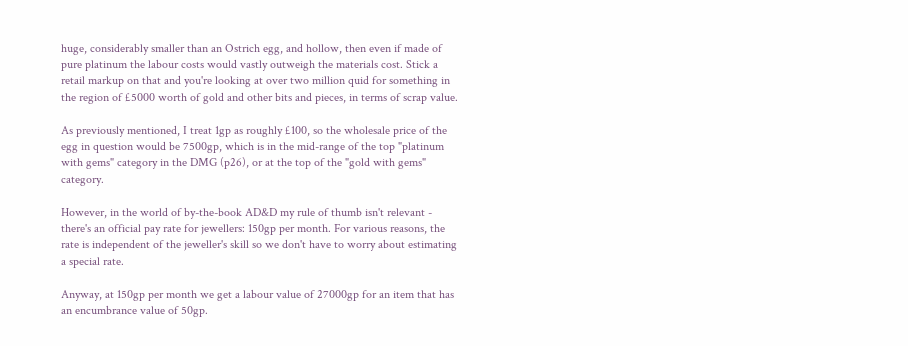huge, considerably smaller than an Ostrich egg, and hollow, then even if made of pure platinum the labour costs would vastly outweigh the materials cost. Stick a retail markup on that and you're looking at over two million quid for something in the region of £5000 worth of gold and other bits and pieces, in terms of scrap value.

As previously mentioned, I treat 1gp as roughly £100, so the wholesale price of the egg in question would be 7500gp, which is in the mid-range of the top "platinum with gems" category in the DMG (p26), or at the top of the "gold with gems" category.

However, in the world of by-the-book AD&D my rule of thumb isn't relevant - there's an official pay rate for jewellers: 150gp per month. For various reasons, the rate is independent of the jeweller's skill so we don't have to worry about estimating a special rate.

Anyway, at 150gp per month we get a labour value of 27000gp for an item that has an encumbrance value of 50gp.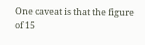One caveat is that the figure of 15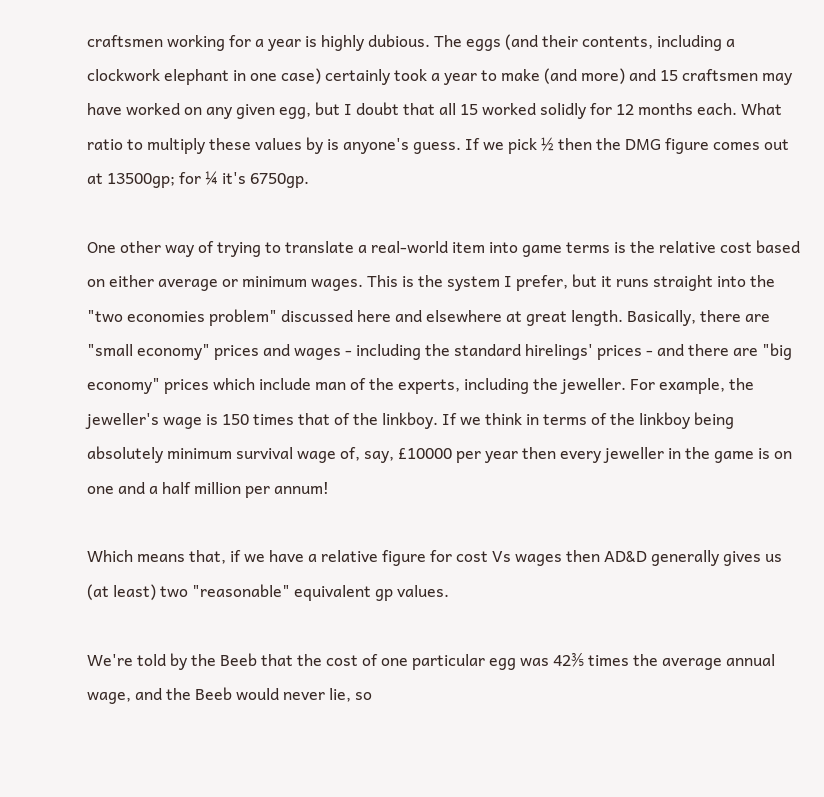craftsmen working for a year is highly dubious. The eggs (and their contents, including a clockwork elephant in one case) certainly took a year to make (and more) and 15 craftsmen may have worked on any given egg, but I doubt that all 15 worked solidly for 12 months each. What ratio to multiply these values by is anyone's guess. If we pick ½ then the DMG figure comes out at 13500gp; for ¼ it's 6750gp.

One other way of trying to translate a real-world item into game terms is the relative cost based on either average or minimum wages. This is the system I prefer, but it runs straight into the "two economies problem" discussed here and elsewhere at great length. Basically, there are "small economy" prices and wages - including the standard hirelings' prices - and there are "big economy" prices which include man of the experts, including the jeweller. For example, the jeweller's wage is 150 times that of the linkboy. If we think in terms of the linkboy being absolutely minimum survival wage of, say, £10000 per year then every jeweller in the game is on one and a half million per annum!

Which means that, if we have a relative figure for cost Vs wages then AD&D generally gives us (at least) two "reasonable" equivalent gp values.

We're told by the Beeb that the cost of one particular egg was 42⅗ times the average annual wage, and the Beeb would never lie, so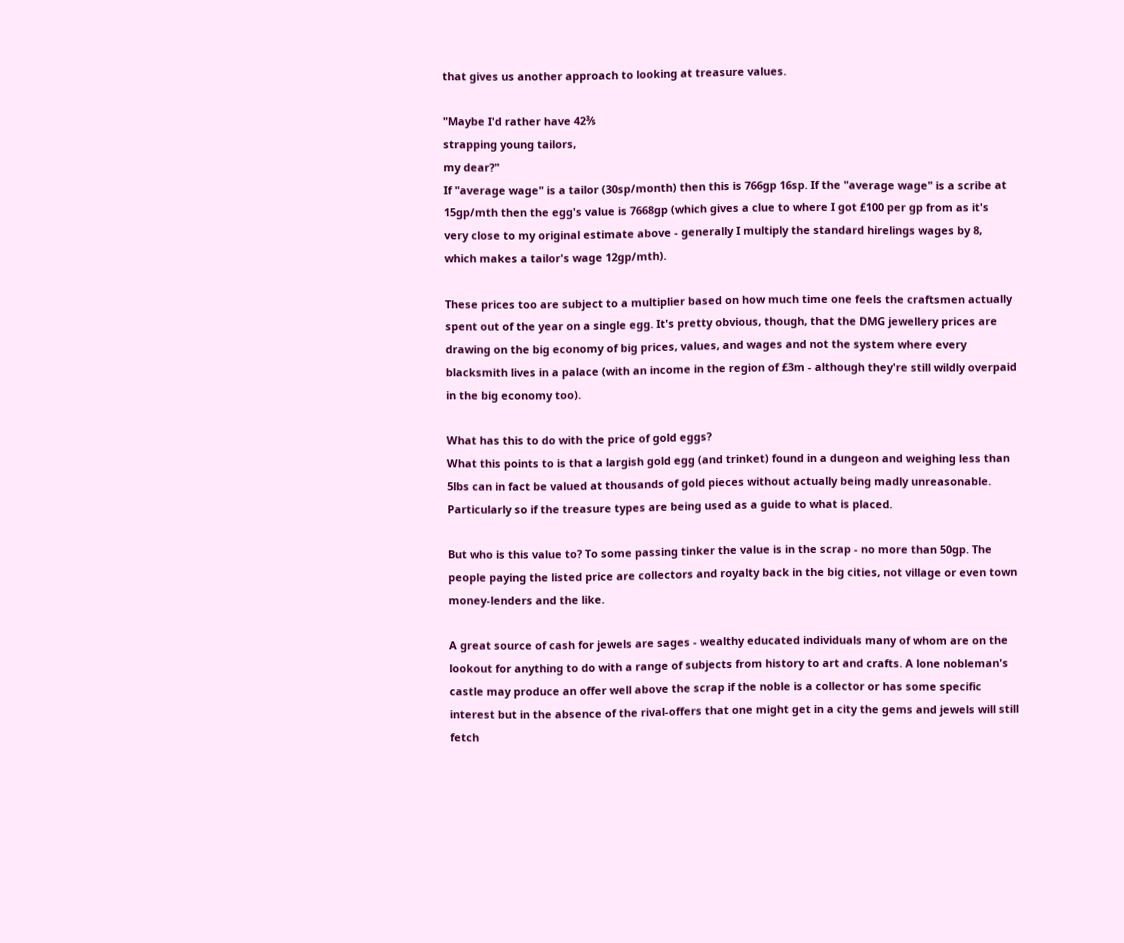that gives us another approach to looking at treasure values.

"Maybe I'd rather have 42⅗
strapping young tailors,
my dear?"
If "average wage" is a tailor (30sp/month) then this is 766gp 16sp. If the "average wage" is a scribe at 15gp/mth then the egg's value is 7668gp (which gives a clue to where I got £100 per gp from as it's very close to my original estimate above - generally I multiply the standard hirelings wages by 8, which makes a tailor's wage 12gp/mth).

These prices too are subject to a multiplier based on how much time one feels the craftsmen actually spent out of the year on a single egg. It's pretty obvious, though, that the DMG jewellery prices are drawing on the big economy of big prices, values, and wages and not the system where every blacksmith lives in a palace (with an income in the region of £3m - although they're still wildly overpaid in the big economy too).

What has this to do with the price of gold eggs?
What this points to is that a largish gold egg (and trinket) found in a dungeon and weighing less than 5lbs can in fact be valued at thousands of gold pieces without actually being madly unreasonable. Particularly so if the treasure types are being used as a guide to what is placed.

But who is this value to? To some passing tinker the value is in the scrap - no more than 50gp. The people paying the listed price are collectors and royalty back in the big cities, not village or even town money-lenders and the like.

A great source of cash for jewels are sages - wealthy educated individuals many of whom are on the lookout for anything to do with a range of subjects from history to art and crafts. A lone nobleman's castle may produce an offer well above the scrap if the noble is a collector or has some specific interest but in the absence of the rival-offers that one might get in a city the gems and jewels will still fetch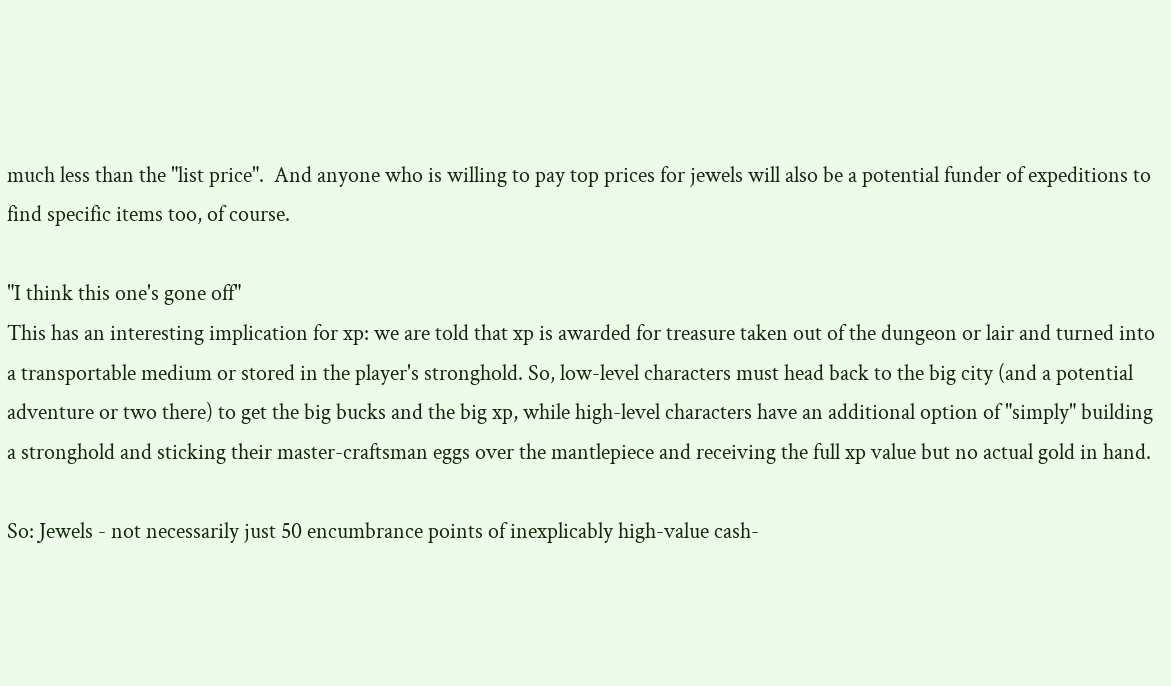much less than the "list price".  And anyone who is willing to pay top prices for jewels will also be a potential funder of expeditions to find specific items too, of course.

"I think this one's gone off"
This has an interesting implication for xp: we are told that xp is awarded for treasure taken out of the dungeon or lair and turned into a transportable medium or stored in the player's stronghold. So, low-level characters must head back to the big city (and a potential adventure or two there) to get the big bucks and the big xp, while high-level characters have an additional option of "simply" building a stronghold and sticking their master-craftsman eggs over the mantlepiece and receiving the full xp value but no actual gold in hand.

So: Jewels - not necessarily just 50 encumbrance points of inexplicably high-value cash-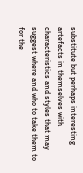substitute but perhaps interesting artefacts in themselves with characteristics and styles that may suggest where and who to take them to for the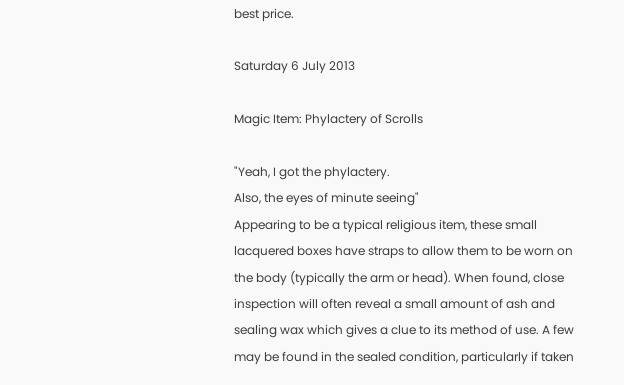best price.

Saturday 6 July 2013

Magic Item: Phylactery of Scrolls

"Yeah, I got the phylactery.
Also, the eyes of minute seeing"
Appearing to be a typical religious item, these small lacquered boxes have straps to allow them to be worn on the body (typically the arm or head). When found, close inspection will often reveal a small amount of ash and sealing wax which gives a clue to its method of use. A few may be found in the sealed condition, particularly if taken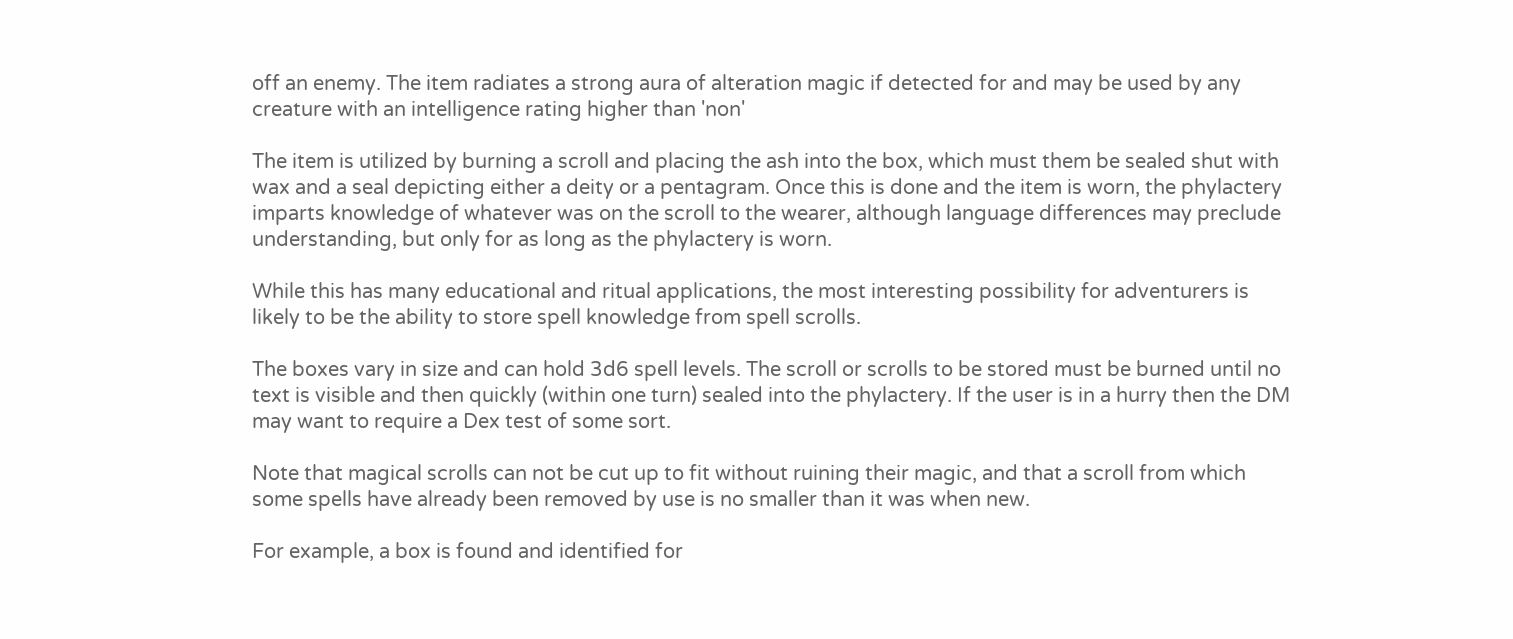off an enemy. The item radiates a strong aura of alteration magic if detected for and may be used by any creature with an intelligence rating higher than 'non'

The item is utilized by burning a scroll and placing the ash into the box, which must them be sealed shut with wax and a seal depicting either a deity or a pentagram. Once this is done and the item is worn, the phylactery imparts knowledge of whatever was on the scroll to the wearer, although language differences may preclude understanding, but only for as long as the phylactery is worn.

While this has many educational and ritual applications, the most interesting possibility for adventurers is likely to be the ability to store spell knowledge from spell scrolls.

The boxes vary in size and can hold 3d6 spell levels. The scroll or scrolls to be stored must be burned until no text is visible and then quickly (within one turn) sealed into the phylactery. If the user is in a hurry then the DM may want to require a Dex test of some sort.

Note that magical scrolls can not be cut up to fit without ruining their magic, and that a scroll from which some spells have already been removed by use is no smaller than it was when new.

For example, a box is found and identified for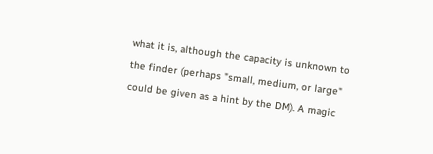what it is, although the capacity is unknown to the finder (perhaps "small, medium, or large" could be given as a hint by the DM). A magic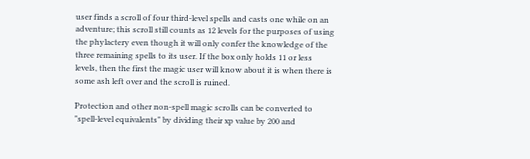user finds a scroll of four third-level spells and casts one while on an adventure; this scroll still counts as 12 levels for the purposes of using the phylactery even though it will only confer the knowledge of the three remaining spells to its user. If the box only holds 11 or less levels, then the first the magic user will know about it is when there is some ash left over and the scroll is ruined.

Protection and other non-spell magic scrolls can be converted to "spell-level equivalents" by dividing their xp value by 200 and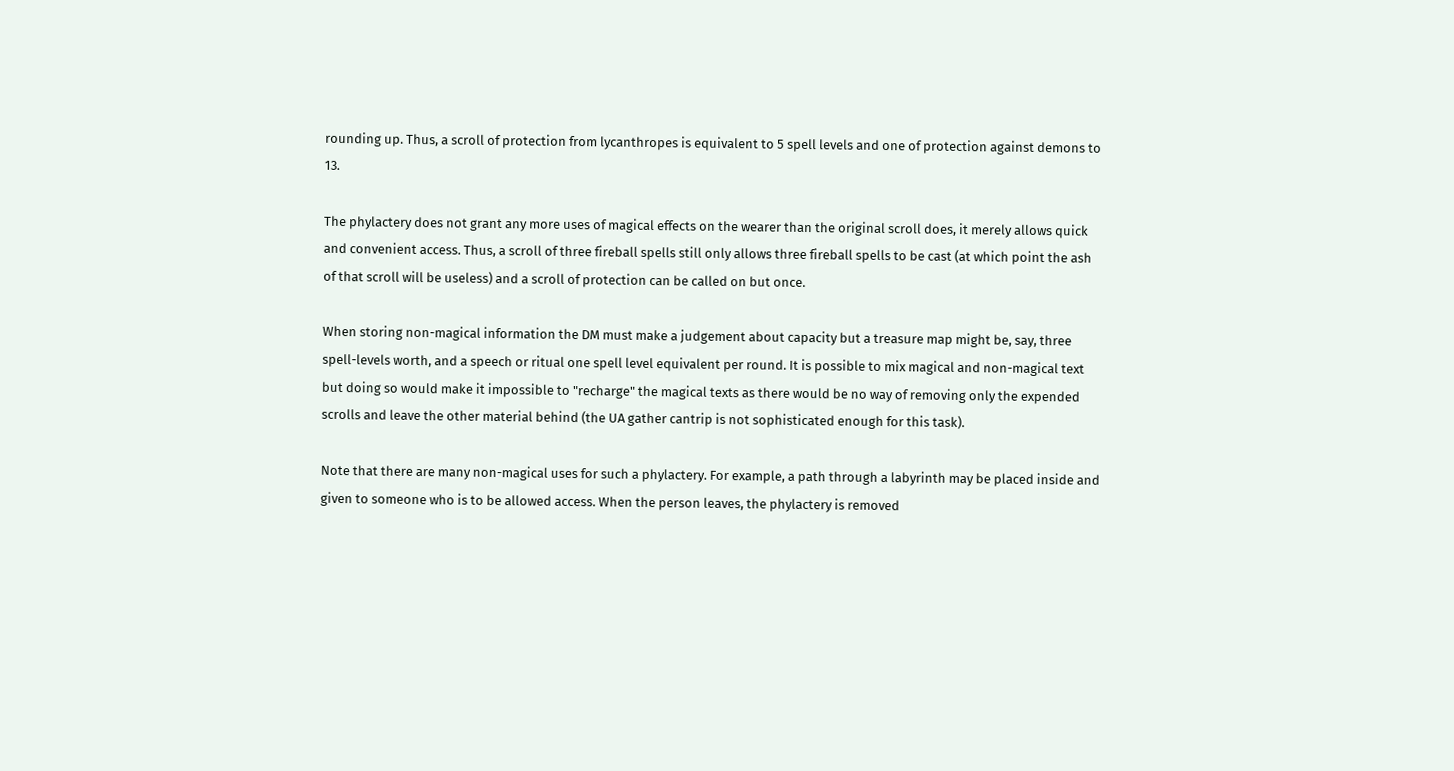rounding up. Thus, a scroll of protection from lycanthropes is equivalent to 5 spell levels and one of protection against demons to 13.

The phylactery does not grant any more uses of magical effects on the wearer than the original scroll does, it merely allows quick and convenient access. Thus, a scroll of three fireball spells still only allows three fireball spells to be cast (at which point the ash of that scroll will be useless) and a scroll of protection can be called on but once.

When storing non-magical information the DM must make a judgement about capacity but a treasure map might be, say, three spell-levels worth, and a speech or ritual one spell level equivalent per round. It is possible to mix magical and non-magical text but doing so would make it impossible to "recharge" the magical texts as there would be no way of removing only the expended scrolls and leave the other material behind (the UA gather cantrip is not sophisticated enough for this task).

Note that there are many non-magical uses for such a phylactery. For example, a path through a labyrinth may be placed inside and given to someone who is to be allowed access. When the person leaves, the phylactery is removed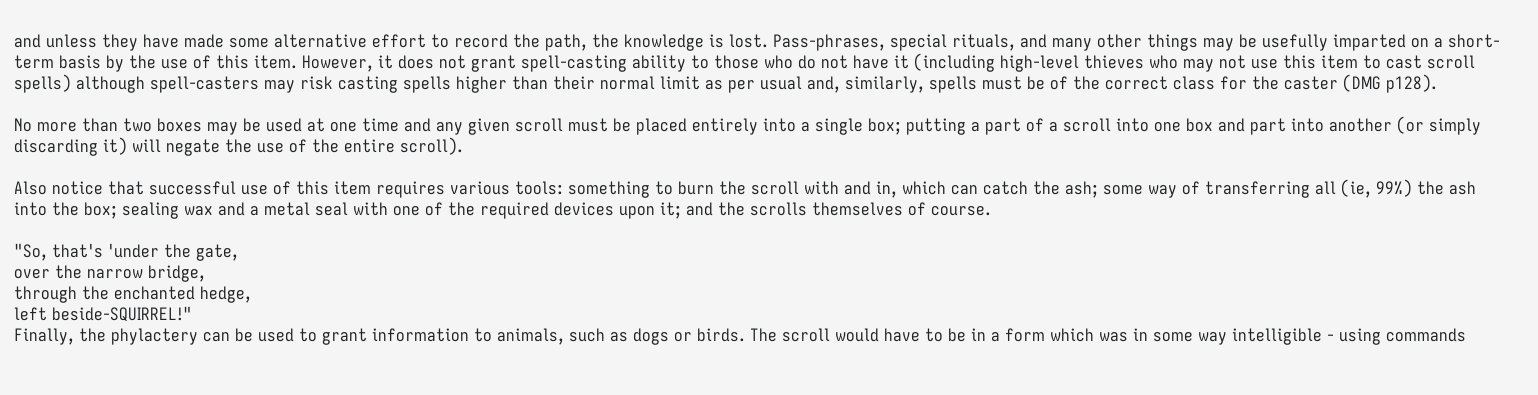and unless they have made some alternative effort to record the path, the knowledge is lost. Pass-phrases, special rituals, and many other things may be usefully imparted on a short-term basis by the use of this item. However, it does not grant spell-casting ability to those who do not have it (including high-level thieves who may not use this item to cast scroll spells) although spell-casters may risk casting spells higher than their normal limit as per usual and, similarly, spells must be of the correct class for the caster (DMG p128).

No more than two boxes may be used at one time and any given scroll must be placed entirely into a single box; putting a part of a scroll into one box and part into another (or simply discarding it) will negate the use of the entire scroll).

Also notice that successful use of this item requires various tools: something to burn the scroll with and in, which can catch the ash; some way of transferring all (ie, 99%) the ash into the box; sealing wax and a metal seal with one of the required devices upon it; and the scrolls themselves of course.

"So, that's 'under the gate,
over the narrow bridge,
through the enchanted hedge,
left beside-SQUIRREL!"
Finally, the phylactery can be used to grant information to animals, such as dogs or birds. The scroll would have to be in a form which was in some way intelligible - using commands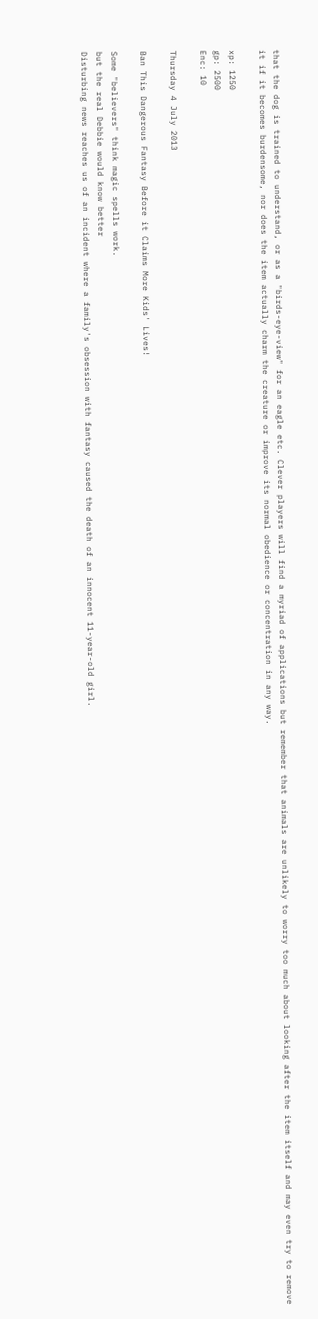that the dog is trained to understand, or as a "birds-eye-view" for an eagle etc. Clever players will find a myriad of applications but remember that animals are unlikely to worry too much about looking after the item itself and may even try to remove it if it becomes burdensome, nor does the item actually charm the creature or improve its normal obedience or concentration in any way.

xp: 1250
gp: 2500
Enc: 10

Thursday 4 July 2013

Ban This Dangerous Fantasy Before it Claims More Kids' Lives!

Some "believers" think magic spells work.
but the real Debbie would know better
Disturbing news reaches us of an incident where a family's obsession with fantasy caused the death of an innocent 11-year-old girl.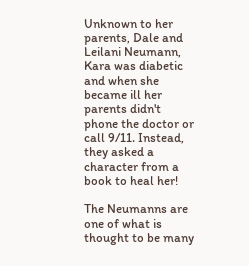Unknown to her parents, Dale and Leilani Neumann, Kara was diabetic and when she became ill her parents didn't phone the doctor or call 9/11. Instead, they asked a character from a book to heal her!

The Neumanns are one of what is thought to be many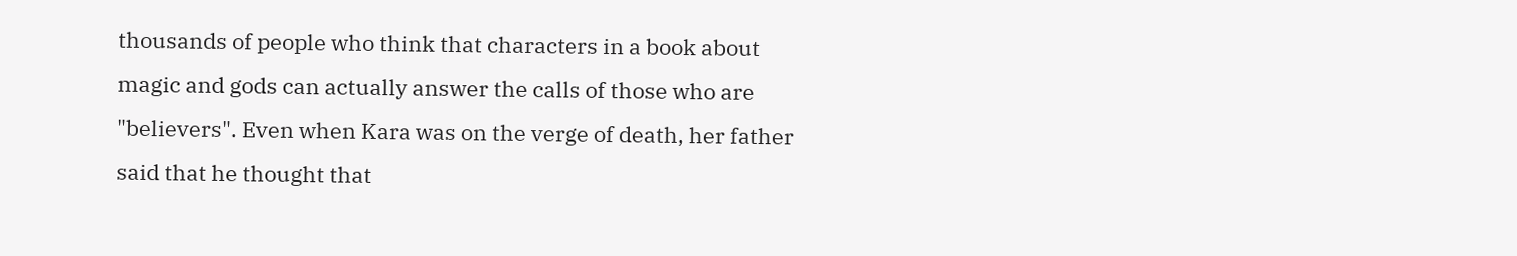thousands of people who think that characters in a book about magic and gods can actually answer the calls of those who are "believers". Even when Kara was on the verge of death, her father said that he thought that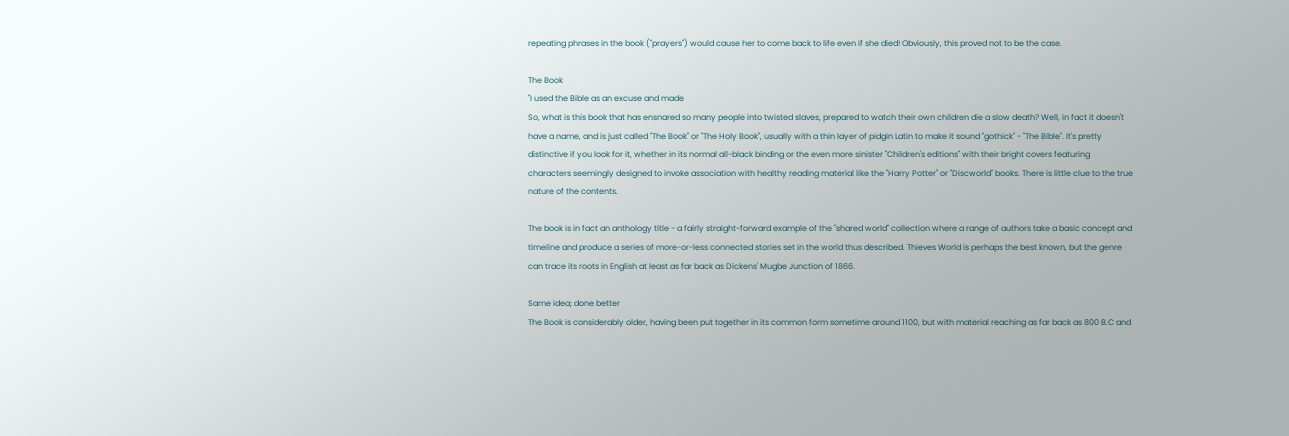repeating phrases in the book ("prayers") would cause her to come back to life even if she died! Obviously, this proved not to be the case.

The Book
"I used the Bible as an excuse and made
So, what is this book that has ensnared so many people into twisted slaves, prepared to watch their own children die a slow death? Well, in fact it doesn't have a name, and is just called "The Book" or "The Holy Book", usually with a thin layer of pidgin Latin to make it sound "gothick" - "The Bible". It's pretty distinctive if you look for it, whether in its normal all-black binding or the even more sinister "Children's editions" with their bright covers featuring characters seemingly designed to invoke association with healthy reading material like the "Harry Potter" or "Discworld" books. There is little clue to the true nature of the contents.

The book is in fact an anthology title - a fairly straight-forward example of the "shared world" collection where a range of authors take a basic concept and timeline and produce a series of more-or-less connected stories set in the world thus described. Thieves World is perhaps the best known, but the genre can trace its roots in English at least as far back as Dickens' Mugbe Junction of 1866.

Same idea; done better
The Book is considerably older, having been put together in its common form sometime around 1100, but with material reaching as far back as 800 B.C and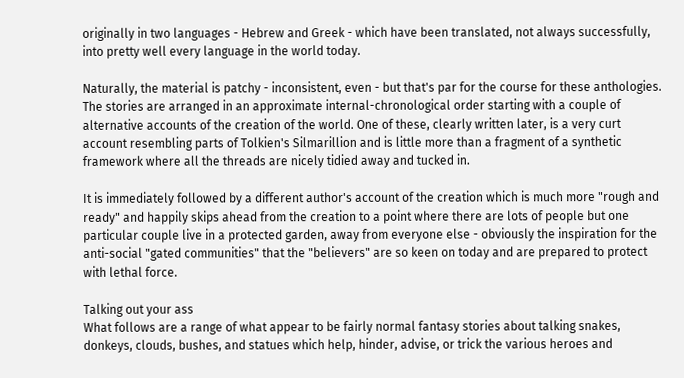originally in two languages - Hebrew and Greek - which have been translated, not always successfully, into pretty well every language in the world today.

Naturally, the material is patchy - inconsistent, even - but that's par for the course for these anthologies. The stories are arranged in an approximate internal-chronological order starting with a couple of alternative accounts of the creation of the world. One of these, clearly written later, is a very curt account resembling parts of Tolkien's Silmarillion and is little more than a fragment of a synthetic framework where all the threads are nicely tidied away and tucked in.

It is immediately followed by a different author's account of the creation which is much more "rough and ready" and happily skips ahead from the creation to a point where there are lots of people but one particular couple live in a protected garden, away from everyone else - obviously the inspiration for the anti-social "gated communities" that the "believers" are so keen on today and are prepared to protect with lethal force.

Talking out your ass
What follows are a range of what appear to be fairly normal fantasy stories about talking snakes, donkeys, clouds, bushes, and statues which help, hinder, advise, or trick the various heroes and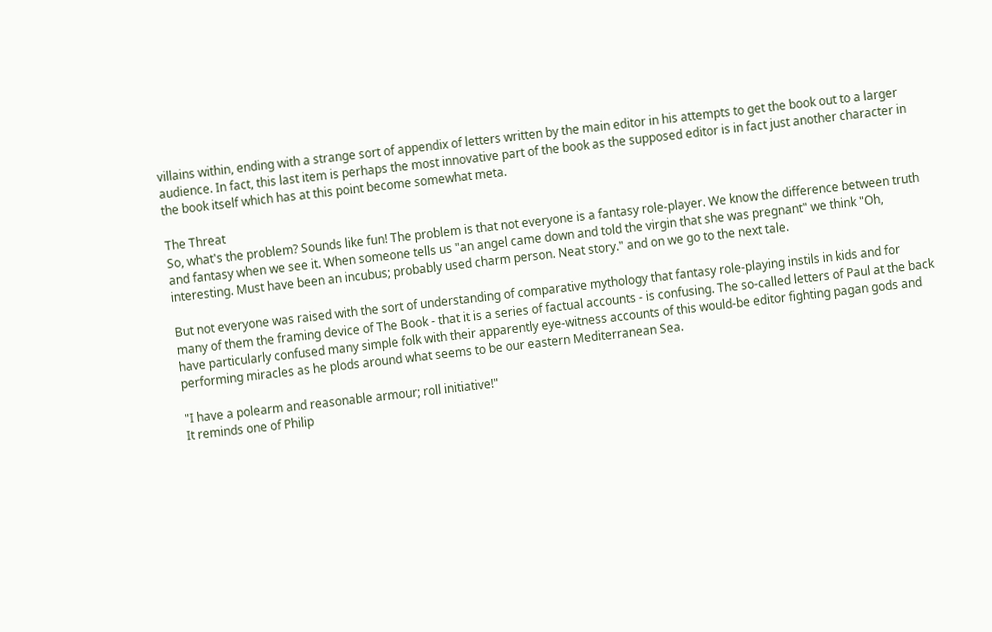villains within, ending with a strange sort of appendix of letters written by the main editor in his attempts to get the book out to a larger audience. In fact, this last item is perhaps the most innovative part of the book as the supposed editor is in fact just another character in the book itself which has at this point become somewhat meta.

The Threat
So, what's the problem? Sounds like fun! The problem is that not everyone is a fantasy role-player. We know the difference between truth and fantasy when we see it. When someone tells us "an angel came down and told the virgin that she was pregnant" we think "Oh, interesting. Must have been an incubus; probably used charm person. Neat story." and on we go to the next tale.

But not everyone was raised with the sort of understanding of comparative mythology that fantasy role-playing instils in kids and for many of them the framing device of The Book - that it is a series of factual accounts - is confusing. The so-called letters of Paul at the back have particularly confused many simple folk with their apparently eye-witness accounts of this would-be editor fighting pagan gods and performing miracles as he plods around what seems to be our eastern Mediterranean Sea.

"I have a polearm and reasonable armour; roll initiative!"
It reminds one of Philip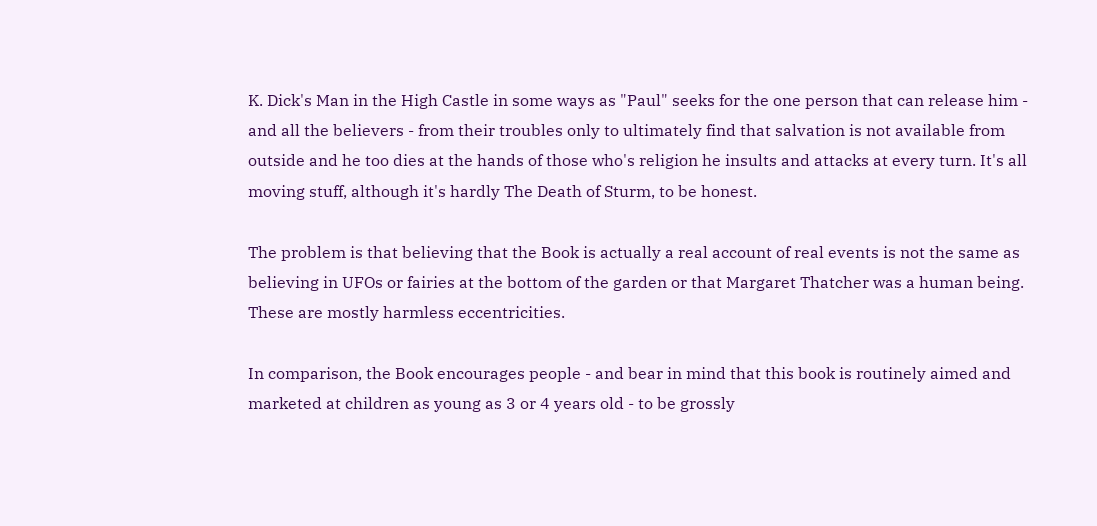K. Dick's Man in the High Castle in some ways as "Paul" seeks for the one person that can release him - and all the believers - from their troubles only to ultimately find that salvation is not available from outside and he too dies at the hands of those who's religion he insults and attacks at every turn. It's all moving stuff, although it's hardly The Death of Sturm, to be honest.

The problem is that believing that the Book is actually a real account of real events is not the same as believing in UFOs or fairies at the bottom of the garden or that Margaret Thatcher was a human being. These are mostly harmless eccentricities.

In comparison, the Book encourages people - and bear in mind that this book is routinely aimed and marketed at children as young as 3 or 4 years old - to be grossly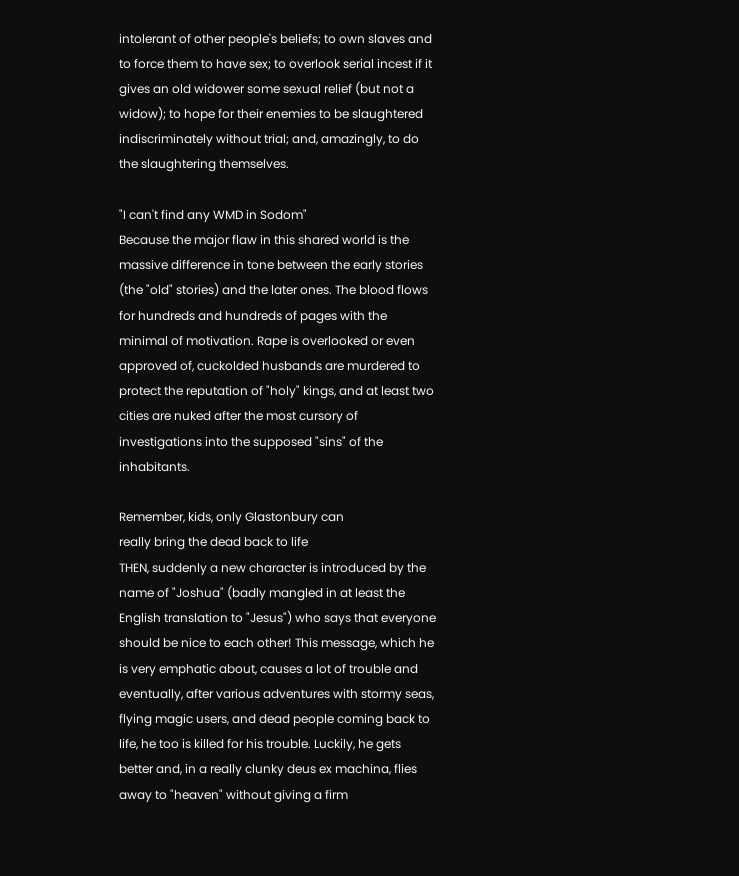intolerant of other people's beliefs; to own slaves and to force them to have sex; to overlook serial incest if it gives an old widower some sexual relief (but not a widow); to hope for their enemies to be slaughtered indiscriminately without trial; and, amazingly, to do the slaughtering themselves.

"I can't find any WMD in Sodom"
Because the major flaw in this shared world is the massive difference in tone between the early stories (the "old" stories) and the later ones. The blood flows for hundreds and hundreds of pages with the minimal of motivation. Rape is overlooked or even approved of, cuckolded husbands are murdered to protect the reputation of "holy" kings, and at least two cities are nuked after the most cursory of investigations into the supposed "sins" of the inhabitants.

Remember, kids, only Glastonbury can
really bring the dead back to life
THEN, suddenly a new character is introduced by the name of "Joshua" (badly mangled in at least the English translation to "Jesus") who says that everyone should be nice to each other! This message, which he is very emphatic about, causes a lot of trouble and eventually, after various adventures with stormy seas, flying magic users, and dead people coming back to life, he too is killed for his trouble. Luckily, he gets better and, in a really clunky deus ex machina, flies away to "heaven" without giving a firm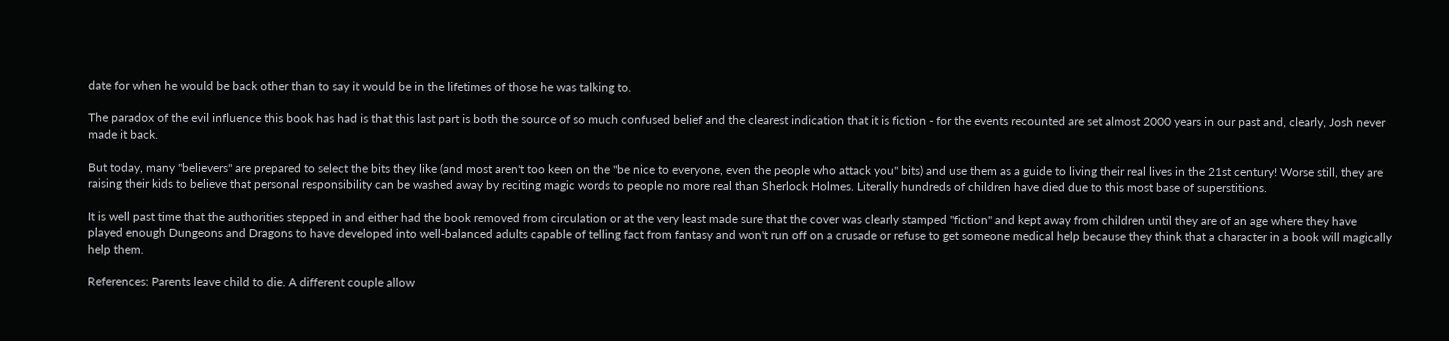date for when he would be back other than to say it would be in the lifetimes of those he was talking to.

The paradox of the evil influence this book has had is that this last part is both the source of so much confused belief and the clearest indication that it is fiction - for the events recounted are set almost 2000 years in our past and, clearly, Josh never made it back.

But today, many "believers" are prepared to select the bits they like (and most aren't too keen on the "be nice to everyone, even the people who attack you" bits) and use them as a guide to living their real lives in the 21st century! Worse still, they are raising their kids to believe that personal responsibility can be washed away by reciting magic words to people no more real than Sherlock Holmes. Literally hundreds of children have died due to this most base of superstitions.

It is well past time that the authorities stepped in and either had the book removed from circulation or at the very least made sure that the cover was clearly stamped "fiction" and kept away from children until they are of an age where they have played enough Dungeons and Dragons to have developed into well-balanced adults capable of telling fact from fantasy and won't run off on a crusade or refuse to get someone medical help because they think that a character in a book will magically help them.

References: Parents leave child to die. A different couple allow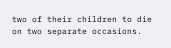two of their children to die on two separate occasions.